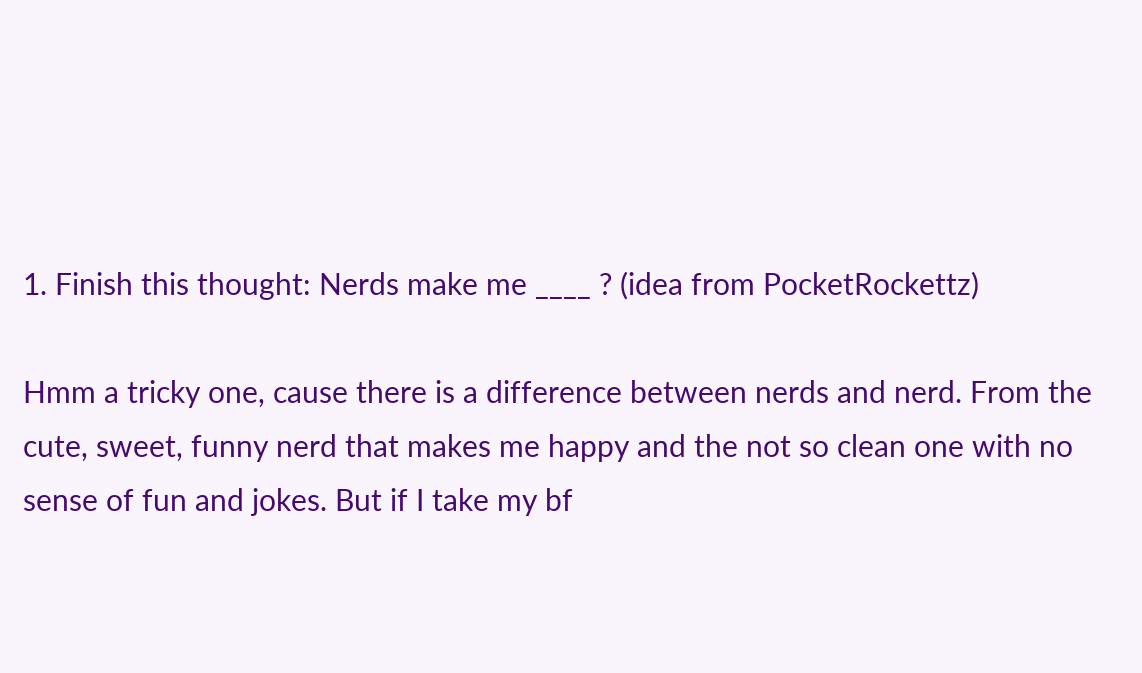1. Finish this thought: Nerds make me ____ ? (idea from PocketRockettz)

Hmm a tricky one, cause there is a difference between nerds and nerd. From the cute, sweet, funny nerd that makes me happy and the not so clean one with no sense of fun and jokes. But if I take my bf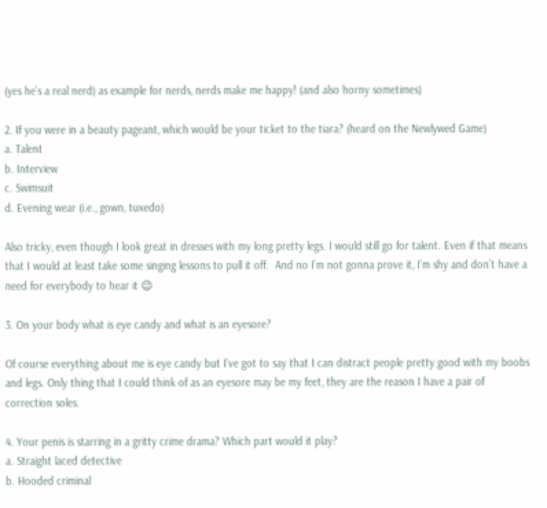(yes he’s a real nerd) as example for nerds, nerds make me happy! (and also horny sometimes)

2. If you were in a beauty pageant, which would be your ticket to the tiara? (heard on the Newlywed Game)
a. Talent
b. Interview
c. Swimsuit
d. Evening wear (i.e., gown, tuxedo)

Also tricky, even though I look great in dresses with my long pretty legs. I would still go for talent. Even if that means that I would at least take some singing lessons to pull it off.  And no I’m not gonna prove it, I’m shy and don’t have a need for everybody to hear it 😉

3. On your body what is eye candy and what is an eyesore?

Of course everything about me is eye candy but I’ve got to say that I can distract people pretty good with my boobs and legs. Only thing that I could think of as an eyesore may be my feet, they are the reason I have a pair of correction soles.

4. Your penis is starring in a gritty crime drama? Which part would it play?
a. Straight laced detective
b. Hooded criminal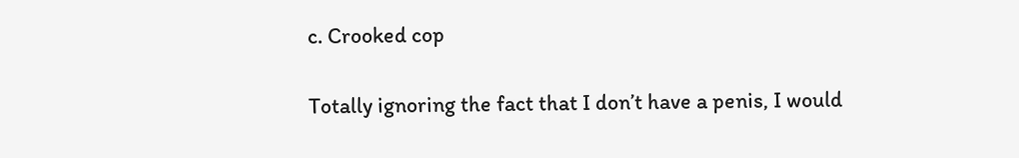c. Crooked cop

Totally ignoring the fact that I don’t have a penis, I would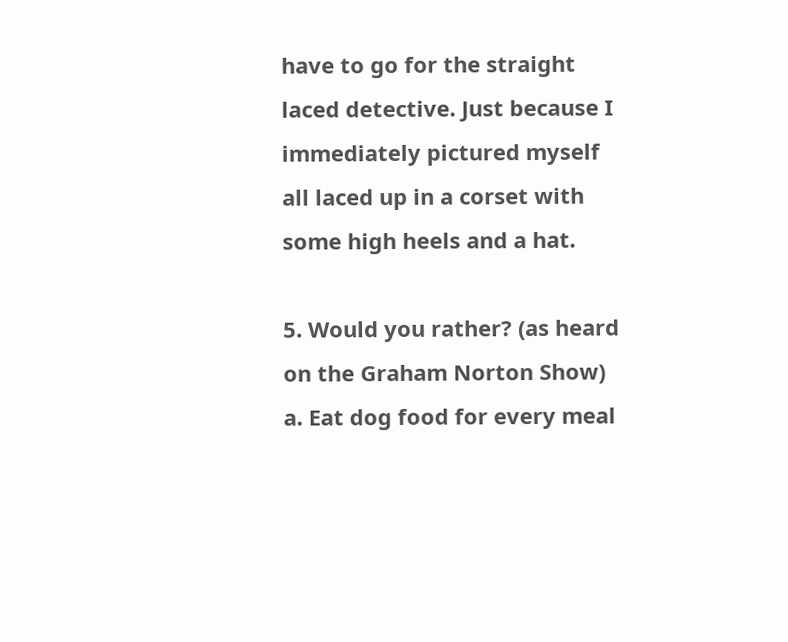have to go for the straight laced detective. Just because I immediately pictured myself all laced up in a corset with some high heels and a hat.

5. Would you rather? (as heard on the Graham Norton Show)
a. Eat dog food for every meal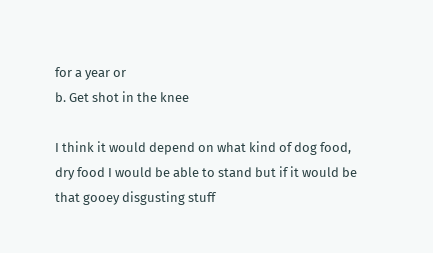for a year or
b. Get shot in the knee

I think it would depend on what kind of dog food, dry food I would be able to stand but if it would be that gooey disgusting stuff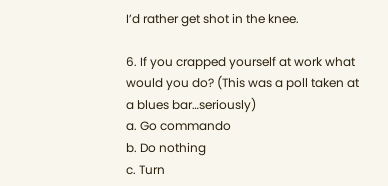I’d rather get shot in the knee.

6. If you crapped yourself at work what would you do? (This was a poll taken at a blues bar…seriously)
a. Go commando
b. Do nothing
c. Turn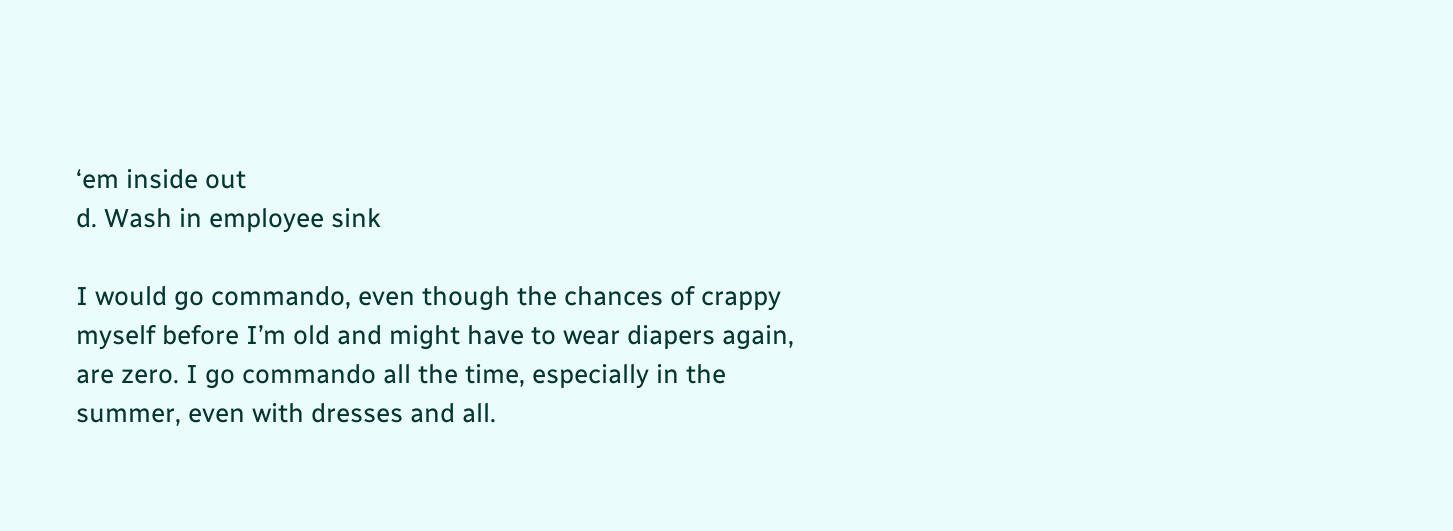‘em inside out
d. Wash in employee sink

I would go commando, even though the chances of crappy myself before I’m old and might have to wear diapers again, are zero. I go commando all the time, especially in the summer, even with dresses and all.